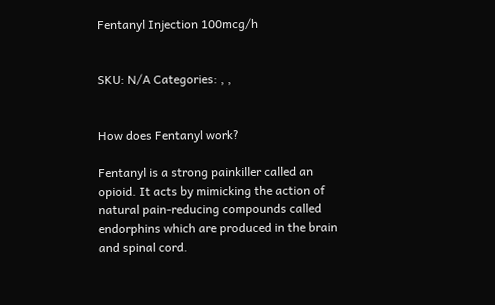Fentanyl Injection 100mcg/h


SKU: N/A Categories: , ,


How does Fentanyl work?

Fentanyl is a strong painkiller called an opioid. It acts by mimicking the action of natural pain-reducing compounds called endorphins which are produced in the brain and spinal cord.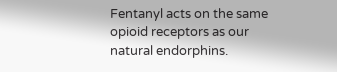Fentanyl acts on the same opioid receptors as our natural endorphins.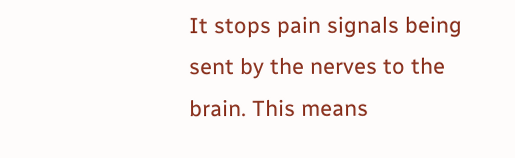It stops pain signals being sent by the nerves to the brain. This means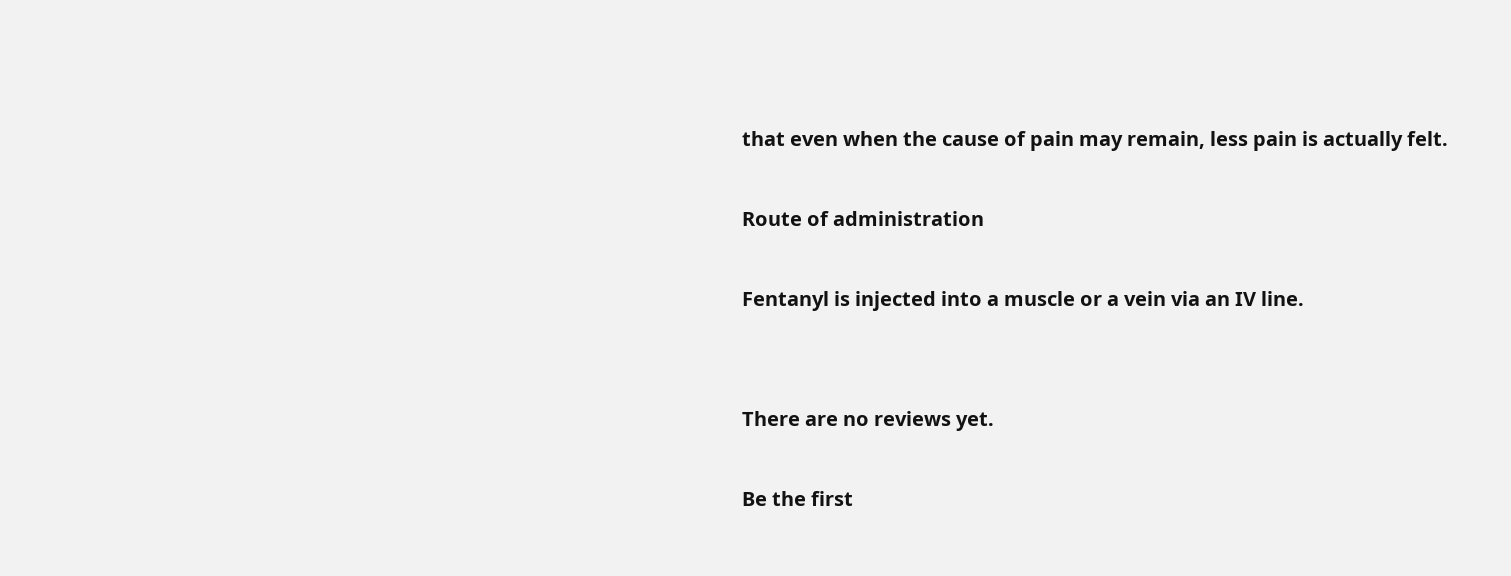that even when the cause of pain may remain, less pain is actually felt.

Route of administration

Fentanyl is injected into a muscle or a vein via an IV line.


There are no reviews yet.

Be the first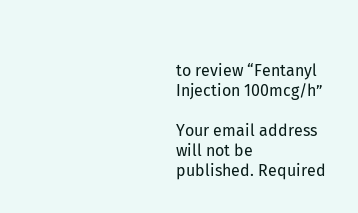to review “Fentanyl Injection 100mcg/h”

Your email address will not be published. Required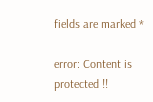fields are marked *

error: Content is protected !!